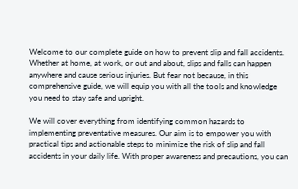Welcome to our complete guide on how to prevent slip and fall accidents. Whether at home, at work, or out and about, slips and falls can happen anywhere and cause serious injuries. But fear not because, in this comprehensive guide, we will equip you with all the tools and knowledge you need to stay safe and upright.

We will cover everything from identifying common hazards to implementing preventative measures. Our aim is to empower you with practical tips and actionable steps to minimize the risk of slip and fall accidents in your daily life. With proper awareness and precautions, you can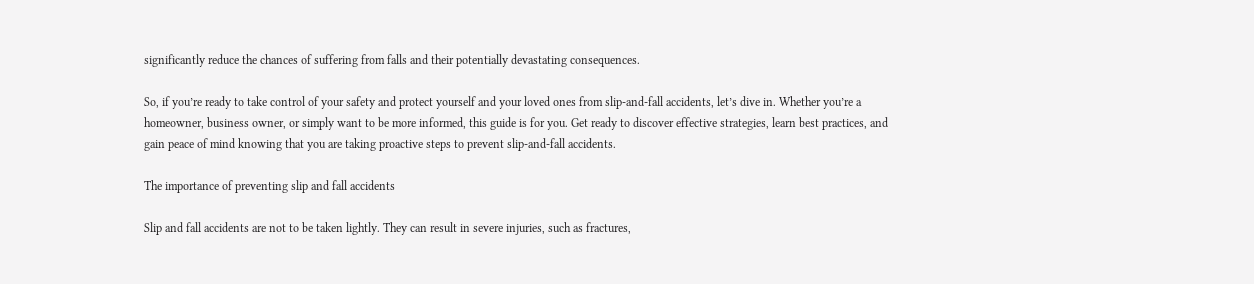significantly reduce the chances of suffering from falls and their potentially devastating consequences.

So, if you’re ready to take control of your safety and protect yourself and your loved ones from slip-and-fall accidents, let’s dive in. Whether you’re a homeowner, business owner, or simply want to be more informed, this guide is for you. Get ready to discover effective strategies, learn best practices, and gain peace of mind knowing that you are taking proactive steps to prevent slip-and-fall accidents.

The importance of preventing slip and fall accidents

Slip and fall accidents are not to be taken lightly. They can result in severe injuries, such as fractures,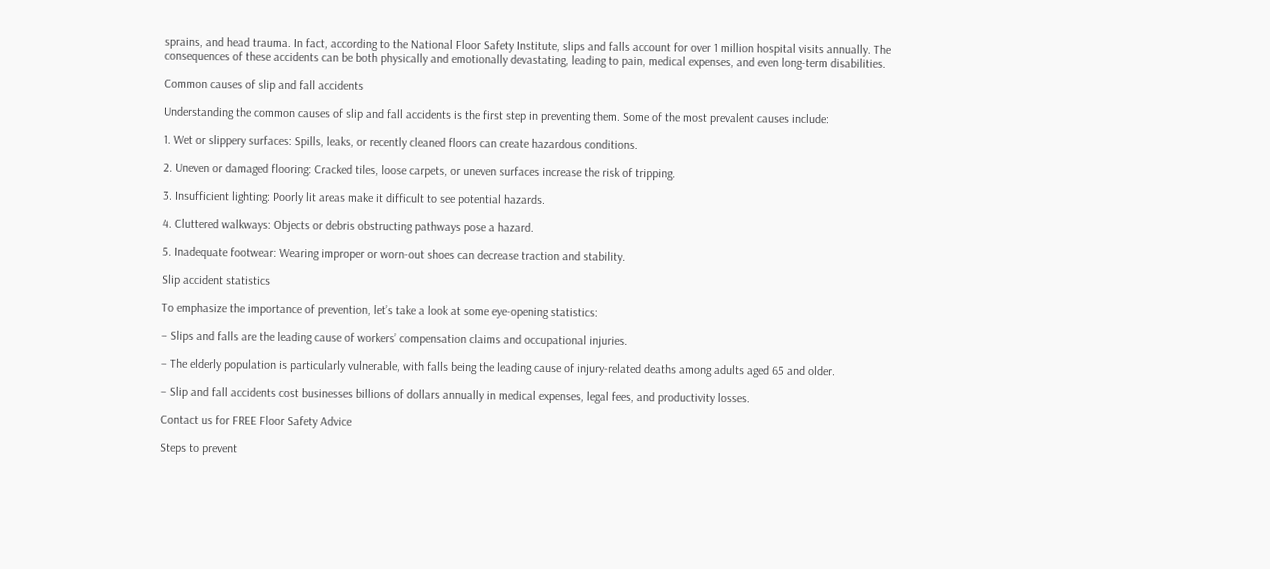sprains, and head trauma. In fact, according to the National Floor Safety Institute, slips and falls account for over 1 million hospital visits annually. The consequences of these accidents can be both physically and emotionally devastating, leading to pain, medical expenses, and even long-term disabilities.

Common causes of slip and fall accidents

Understanding the common causes of slip and fall accidents is the first step in preventing them. Some of the most prevalent causes include:

1. Wet or slippery surfaces: Spills, leaks, or recently cleaned floors can create hazardous conditions.

2. Uneven or damaged flooring: Cracked tiles, loose carpets, or uneven surfaces increase the risk of tripping.

3. Insufficient lighting: Poorly lit areas make it difficult to see potential hazards.

4. Cluttered walkways: Objects or debris obstructing pathways pose a hazard.

5. Inadequate footwear: Wearing improper or worn-out shoes can decrease traction and stability.

Slip accident statistics

To emphasize the importance of prevention, let’s take a look at some eye-opening statistics:

– Slips and falls are the leading cause of workers’ compensation claims and occupational injuries.

– The elderly population is particularly vulnerable, with falls being the leading cause of injury-related deaths among adults aged 65 and older.

– Slip and fall accidents cost businesses billions of dollars annually in medical expenses, legal fees, and productivity losses.

Contact us for FREE Floor Safety Advice

Steps to prevent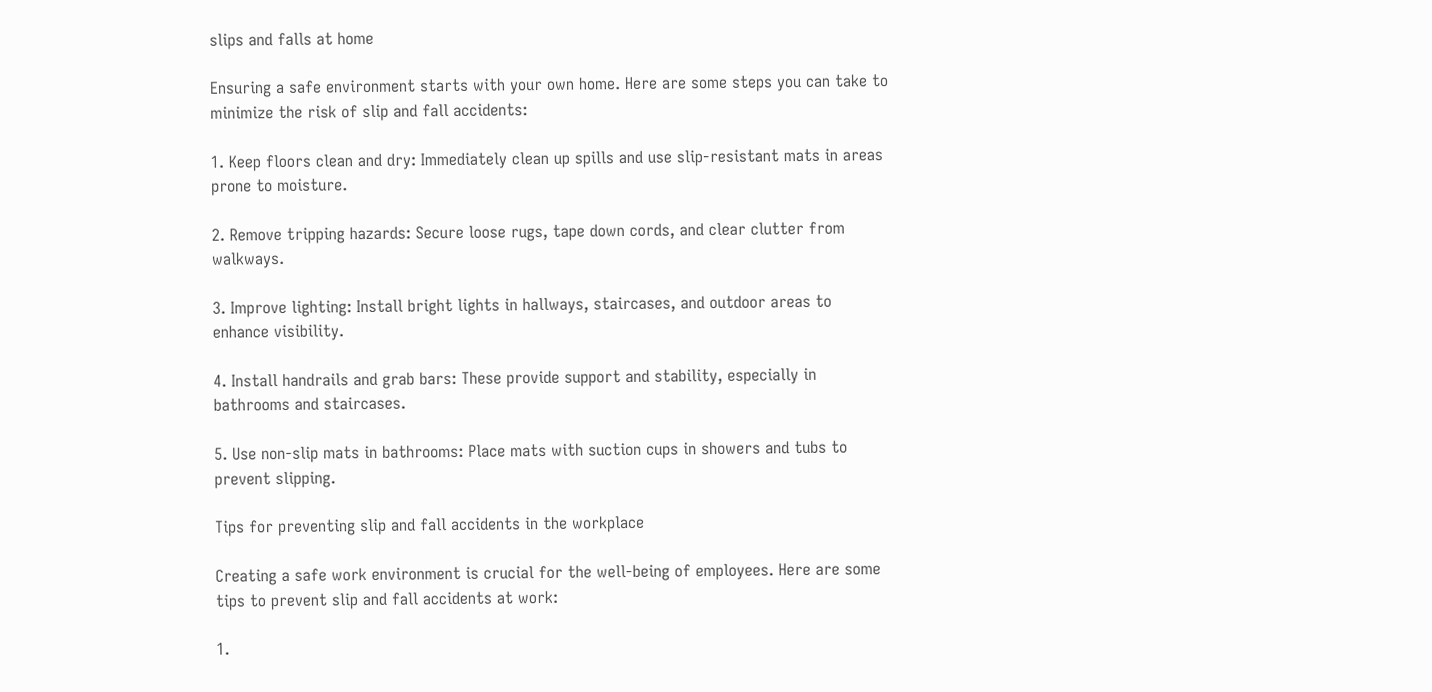slips and falls at home

Ensuring a safe environment starts with your own home. Here are some steps you can take to minimize the risk of slip and fall accidents:

1. Keep floors clean and dry: Immediately clean up spills and use slip-resistant mats in areas prone to moisture.

2. Remove tripping hazards: Secure loose rugs, tape down cords, and clear clutter from walkways.

3. Improve lighting: Install bright lights in hallways, staircases, and outdoor areas to enhance visibility.

4. Install handrails and grab bars: These provide support and stability, especially in bathrooms and staircases.

5. Use non-slip mats in bathrooms: Place mats with suction cups in showers and tubs to prevent slipping.

Tips for preventing slip and fall accidents in the workplace

Creating a safe work environment is crucial for the well-being of employees. Here are some tips to prevent slip and fall accidents at work:

1.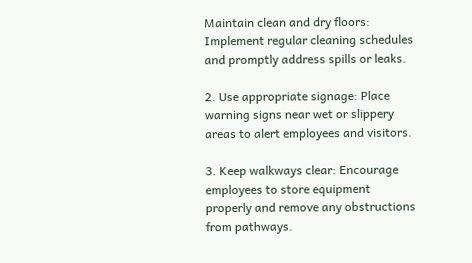Maintain clean and dry floors: Implement regular cleaning schedules and promptly address spills or leaks.

2. Use appropriate signage: Place warning signs near wet or slippery areas to alert employees and visitors.

3. Keep walkways clear: Encourage employees to store equipment properly and remove any obstructions from pathways.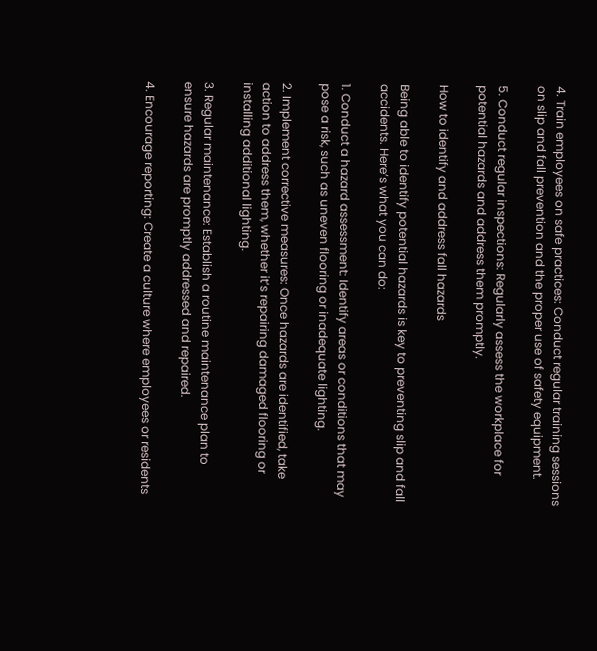4. Train employees on safe practices: Conduct regular training sessions on slip and fall prevention and the proper use of safety equipment.

5. Conduct regular inspections: Regularly assess the workplace for potential hazards and address them promptly.

How to identify and address fall hazards

Being able to identify potential hazards is key to preventing slip and fall accidents. Here’s what you can do:

1. Conduct a hazard assessment: Identify areas or conditions that may pose a risk, such as uneven flooring or inadequate lighting.

2. Implement corrective measures: Once hazards are identified, take action to address them, whether it’s repairing damaged flooring or installing additional lighting.

3. Regular maintenance: Establish a routine maintenance plan to ensure hazards are promptly addressed and repaired.

4. Encourage reporting: Create a culture where employees or residents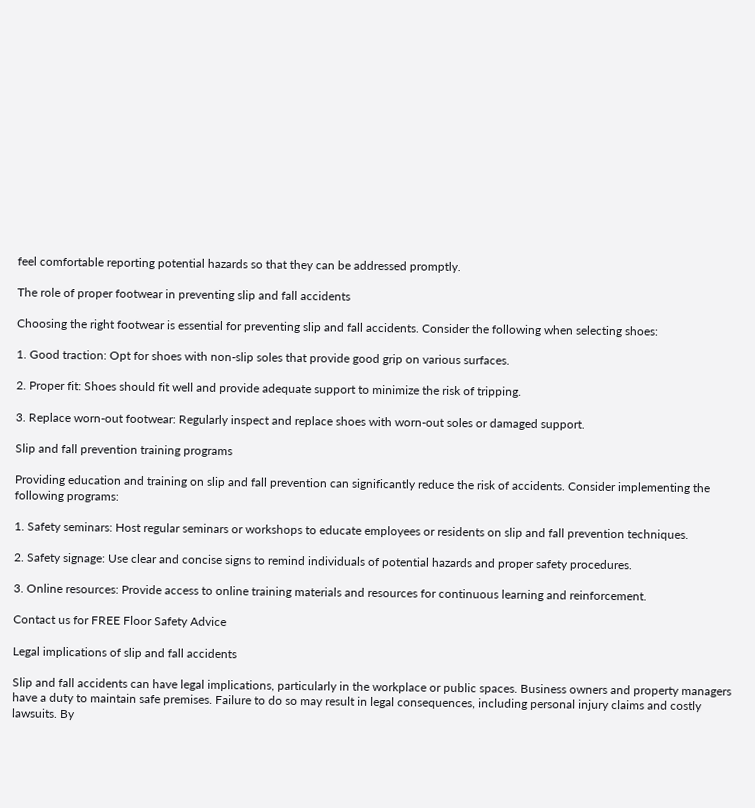feel comfortable reporting potential hazards so that they can be addressed promptly.

The role of proper footwear in preventing slip and fall accidents

Choosing the right footwear is essential for preventing slip and fall accidents. Consider the following when selecting shoes:

1. Good traction: Opt for shoes with non-slip soles that provide good grip on various surfaces.

2. Proper fit: Shoes should fit well and provide adequate support to minimize the risk of tripping.

3. Replace worn-out footwear: Regularly inspect and replace shoes with worn-out soles or damaged support.

Slip and fall prevention training programs

Providing education and training on slip and fall prevention can significantly reduce the risk of accidents. Consider implementing the following programs:

1. Safety seminars: Host regular seminars or workshops to educate employees or residents on slip and fall prevention techniques.

2. Safety signage: Use clear and concise signs to remind individuals of potential hazards and proper safety procedures.

3. Online resources: Provide access to online training materials and resources for continuous learning and reinforcement.

Contact us for FREE Floor Safety Advice

Legal implications of slip and fall accidents

Slip and fall accidents can have legal implications, particularly in the workplace or public spaces. Business owners and property managers have a duty to maintain safe premises. Failure to do so may result in legal consequences, including personal injury claims and costly lawsuits. By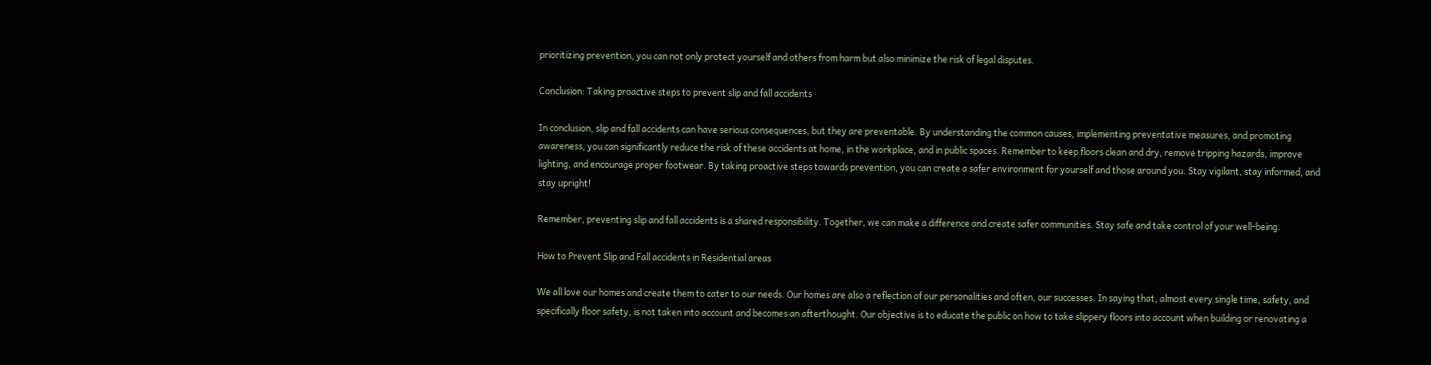prioritizing prevention, you can not only protect yourself and others from harm but also minimize the risk of legal disputes.

Conclusion: Taking proactive steps to prevent slip and fall accidents

In conclusion, slip and fall accidents can have serious consequences, but they are preventable. By understanding the common causes, implementing preventative measures, and promoting awareness, you can significantly reduce the risk of these accidents at home, in the workplace, and in public spaces. Remember to keep floors clean and dry, remove tripping hazards, improve lighting, and encourage proper footwear. By taking proactive steps towards prevention, you can create a safer environment for yourself and those around you. Stay vigilant, stay informed, and stay upright!

Remember, preventing slip and fall accidents is a shared responsibility. Together, we can make a difference and create safer communities. Stay safe and take control of your well-being.

How to Prevent Slip and Fall accidents in Residential areas

We all love our homes and create them to cater to our needs. Our homes are also a reflection of our personalities and often, our successes. In saying that, almost every single time, safety, and specifically floor safety, is not taken into account and becomes an afterthought. Our objective is to educate the public on how to take slippery floors into account when building or renovating a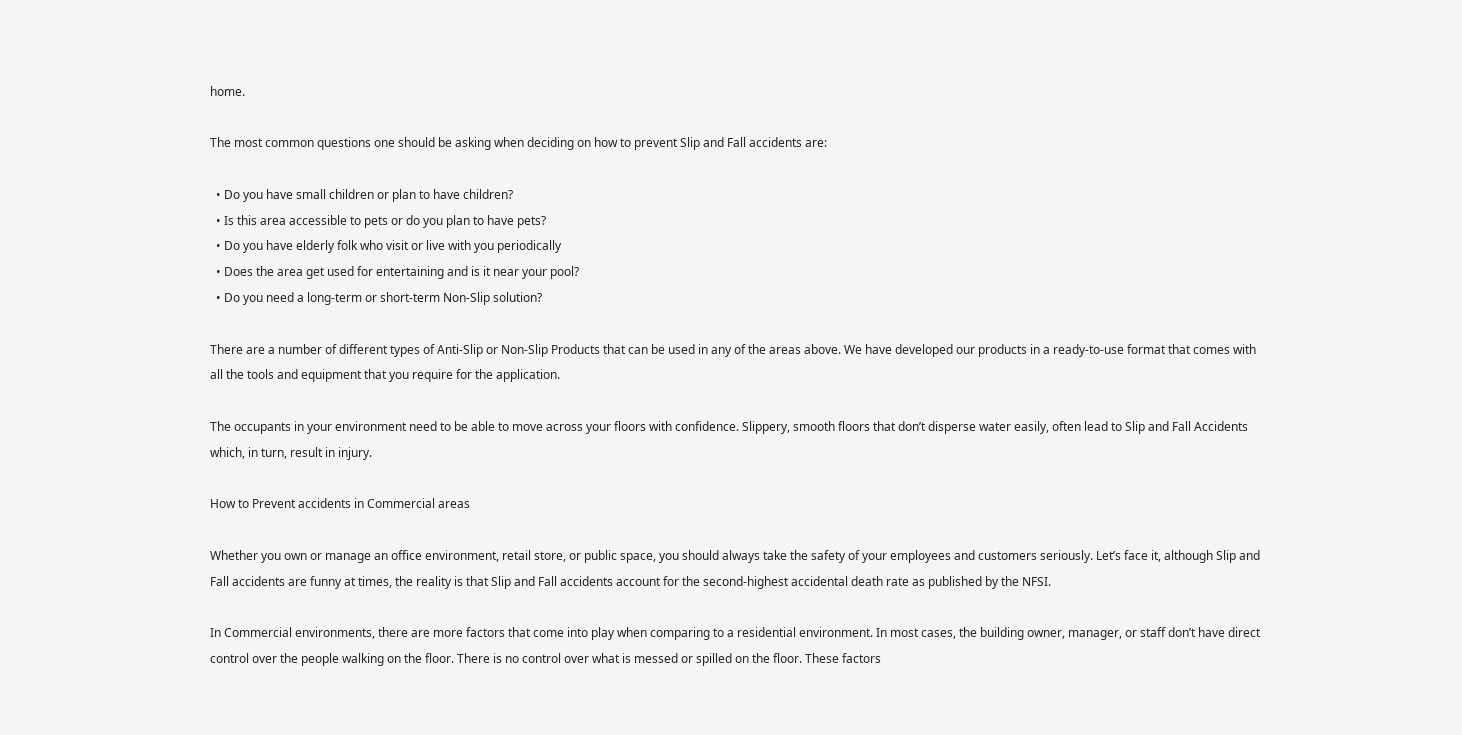home.

The most common questions one should be asking when deciding on how to prevent Slip and Fall accidents are:

  • Do you have small children or plan to have children?
  • Is this area accessible to pets or do you plan to have pets?
  • Do you have elderly folk who visit or live with you periodically
  • Does the area get used for entertaining and is it near your pool?
  • Do you need a long-term or short-term Non-Slip solution?

There are a number of different types of Anti-Slip or Non-Slip Products that can be used in any of the areas above. We have developed our products in a ready-to-use format that comes with all the tools and equipment that you require for the application.

The occupants in your environment need to be able to move across your floors with confidence. Slippery, smooth floors that don’t disperse water easily, often lead to Slip and Fall Accidents which, in turn, result in injury.

How to Prevent accidents in Commercial areas

Whether you own or manage an office environment, retail store, or public space, you should always take the safety of your employees and customers seriously. Let’s face it, although Slip and Fall accidents are funny at times, the reality is that Slip and Fall accidents account for the second-highest accidental death rate as published by the NFSI.

In Commercial environments, there are more factors that come into play when comparing to a residential environment. In most cases, the building owner, manager, or staff don’t have direct control over the people walking on the floor. There is no control over what is messed or spilled on the floor. These factors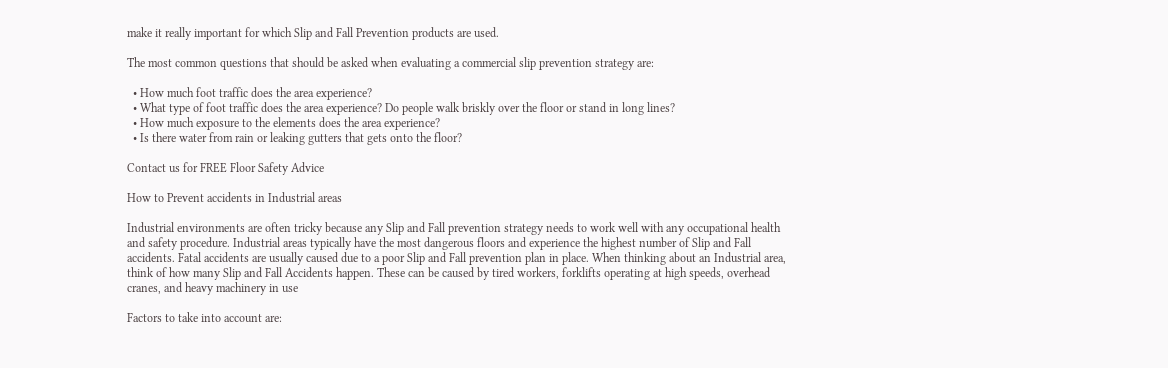make it really important for which Slip and Fall Prevention products are used.

The most common questions that should be asked when evaluating a commercial slip prevention strategy are:

  • How much foot traffic does the area experience?
  • What type of foot traffic does the area experience? Do people walk briskly over the floor or stand in long lines?
  • How much exposure to the elements does the area experience?
  • Is there water from rain or leaking gutters that gets onto the floor?

Contact us for FREE Floor Safety Advice

How to Prevent accidents in Industrial areas

Industrial environments are often tricky because any Slip and Fall prevention strategy needs to work well with any occupational health and safety procedure. Industrial areas typically have the most dangerous floors and experience the highest number of Slip and Fall accidents. Fatal accidents are usually caused due to a poor Slip and Fall prevention plan in place. When thinking about an Industrial area, think of how many Slip and Fall Accidents happen. These can be caused by tired workers, forklifts operating at high speeds, overhead cranes, and heavy machinery in use

Factors to take into account are: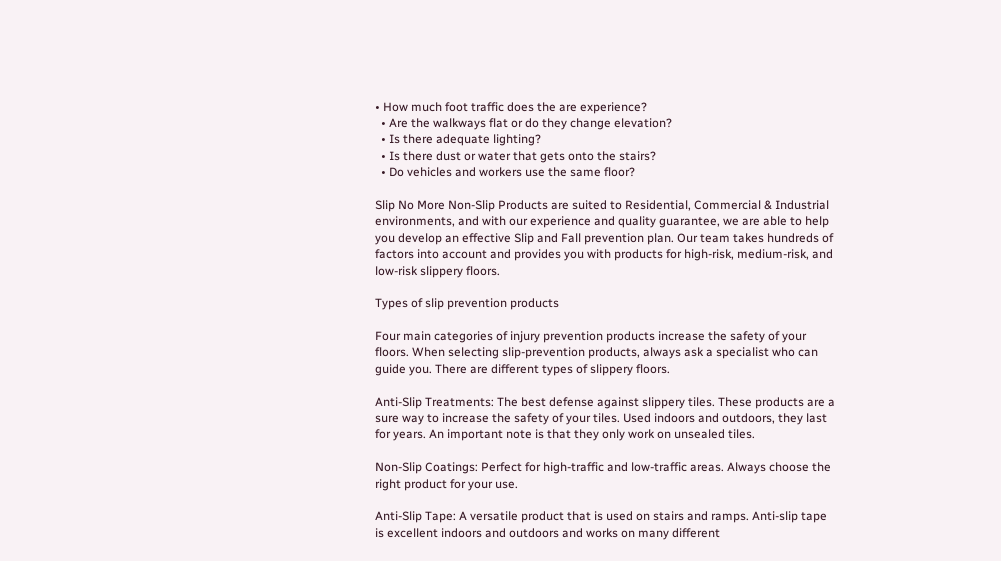• How much foot traffic does the are experience?
  • Are the walkways flat or do they change elevation?
  • Is there adequate lighting?
  • Is there dust or water that gets onto the stairs?
  • Do vehicles and workers use the same floor?

Slip No More Non-Slip Products are suited to Residential, Commercial & Industrial environments, and with our experience and quality guarantee, we are able to help you develop an effective Slip and Fall prevention plan. Our team takes hundreds of factors into account and provides you with products for high-risk, medium-risk, and low-risk slippery floors.

Types of slip prevention products

Four main categories of injury prevention products increase the safety of your floors. When selecting slip-prevention products, always ask a specialist who can guide you. There are different types of slippery floors.

Anti-Slip Treatments: The best defense against slippery tiles. These products are a sure way to increase the safety of your tiles. Used indoors and outdoors, they last for years. An important note is that they only work on unsealed tiles.

Non-Slip Coatings: Perfect for high-traffic and low-traffic areas. Always choose the right product for your use.

Anti-Slip Tape: A versatile product that is used on stairs and ramps. Anti-slip tape is excellent indoors and outdoors and works on many different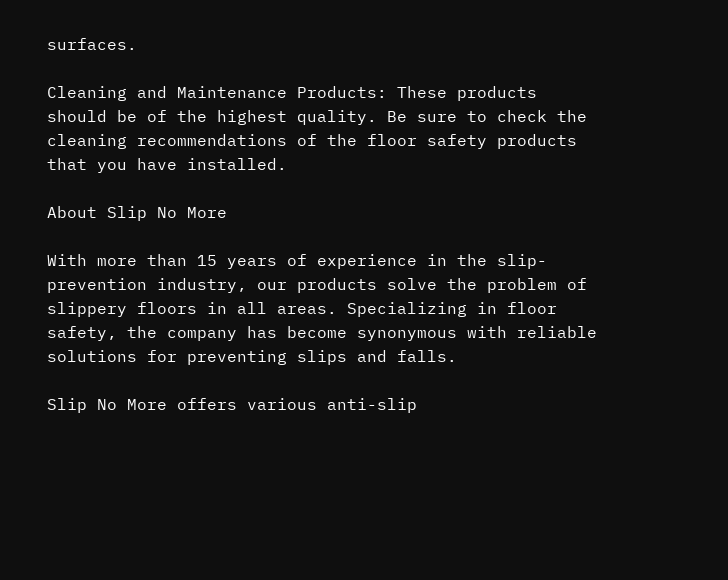surfaces.

Cleaning and Maintenance Products: These products should be of the highest quality. Be sure to check the cleaning recommendations of the floor safety products that you have installed.

About Slip No More

With more than 15 years of experience in the slip-prevention industry, our products solve the problem of slippery floors in all areas. Specializing in floor safety, the company has become synonymous with reliable solutions for preventing slips and falls.

Slip No More offers various anti-slip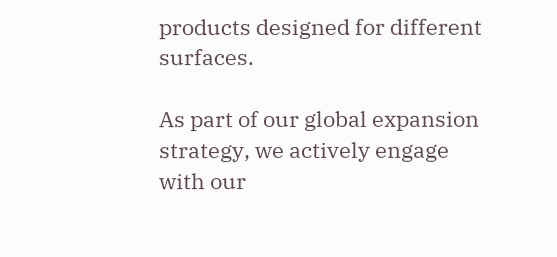products designed for different surfaces.

As part of our global expansion strategy, we actively engage with our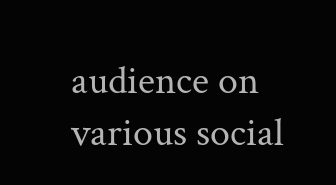audience on various social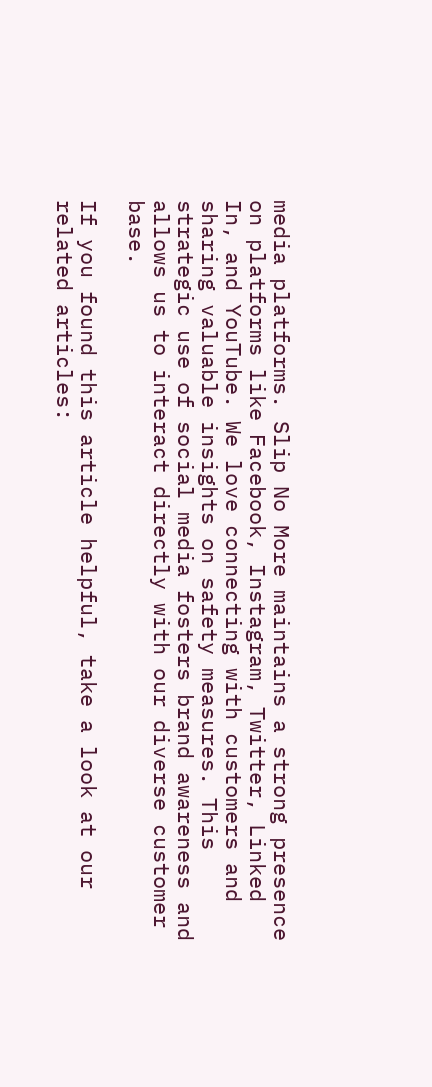media platforms. Slip No More maintains a strong presence on platforms like Facebook, Instagram, Twitter, Linked In, and YouTube. We love connecting with customers and sharing valuable insights on safety measures. This strategic use of social media fosters brand awareness and allows us to interact directly with our diverse customer base.

If you found this article helpful, take a look at our related articles: